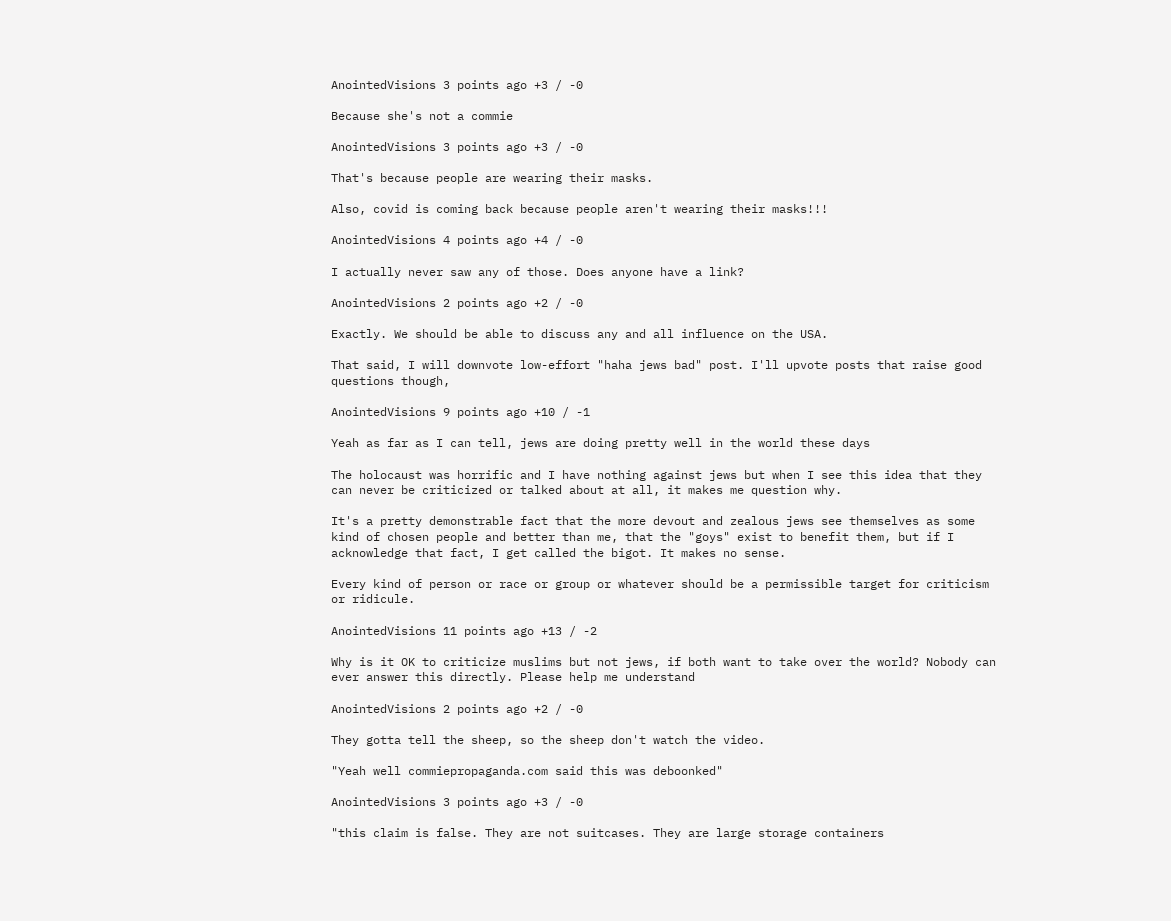AnointedVisions 3 points ago +3 / -0

Because she's not a commie

AnointedVisions 3 points ago +3 / -0

That's because people are wearing their masks.

Also, covid is coming back because people aren't wearing their masks!!!

AnointedVisions 4 points ago +4 / -0

I actually never saw any of those. Does anyone have a link?

AnointedVisions 2 points ago +2 / -0

Exactly. We should be able to discuss any and all influence on the USA.

That said, I will downvote low-effort "haha jews bad" post. I'll upvote posts that raise good questions though,

AnointedVisions 9 points ago +10 / -1

Yeah as far as I can tell, jews are doing pretty well in the world these days

The holocaust was horrific and I have nothing against jews but when I see this idea that they can never be criticized or talked about at all, it makes me question why.

It's a pretty demonstrable fact that the more devout and zealous jews see themselves as some kind of chosen people and better than me, that the "goys" exist to benefit them, but if I acknowledge that fact, I get called the bigot. It makes no sense.

Every kind of person or race or group or whatever should be a permissible target for criticism or ridicule.

AnointedVisions 11 points ago +13 / -2

Why is it OK to criticize muslims but not jews, if both want to take over the world? Nobody can ever answer this directly. Please help me understand

AnointedVisions 2 points ago +2 / -0

They gotta tell the sheep, so the sheep don't watch the video.

"Yeah well commiepropaganda.com said this was deboonked"

AnointedVisions 3 points ago +3 / -0

"this claim is false. They are not suitcases. They are large storage containers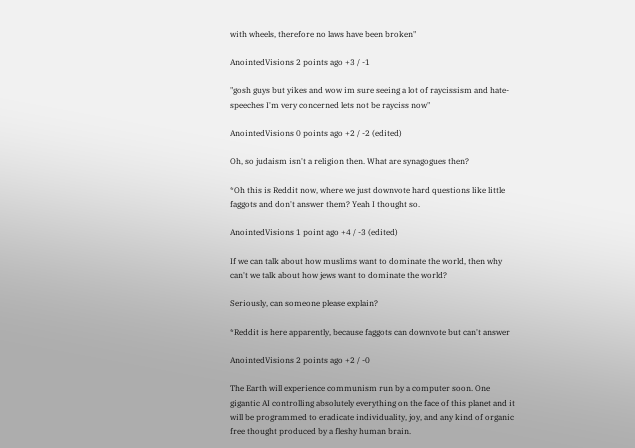with wheels, therefore no laws have been broken"

AnointedVisions 2 points ago +3 / -1

"gosh guys but yikes and wow im sure seeing a lot of raycissism and hate-speeches I'm very concerned lets not be rayciss now"

AnointedVisions 0 points ago +2 / -2 (edited)

Oh, so judaism isn't a religion then. What are synagogues then?

*Oh this is Reddit now, where we just downvote hard questions like little faggots and don't answer them? Yeah I thought so.

AnointedVisions 1 point ago +4 / -3 (edited)

If we can talk about how muslims want to dominate the world, then why can't we talk about how jews want to dominate the world?

Seriously, can someone please explain?

*Reddit is here apparently, because faggots can downvote but can't answer

AnointedVisions 2 points ago +2 / -0

The Earth will experience communism run by a computer soon. One gigantic AI controlling absolutely everything on the face of this planet and it will be programmed to eradicate individuality, joy, and any kind of organic free thought produced by a fleshy human brain.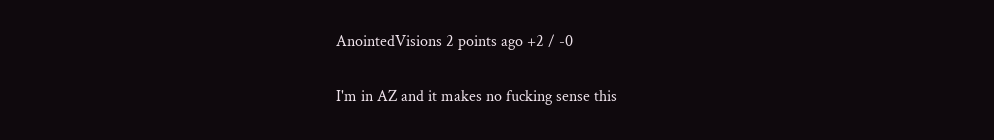AnointedVisions 2 points ago +2 / -0

I'm in AZ and it makes no fucking sense this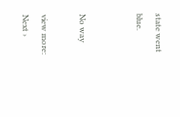state went blue.


No way

view more: Next ›